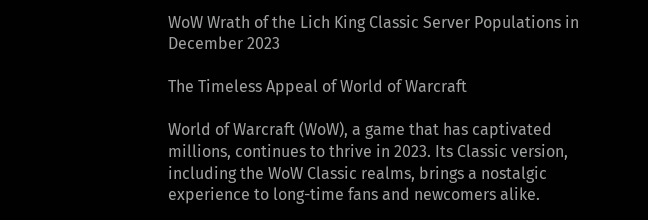WoW Wrath of the Lich King Classic Server Populations in December 2023

The Timeless Appeal of World of Warcraft

World of Warcraft (WoW), a game that has captivated millions, continues to thrive in 2023. Its Classic version, including the WoW Classic realms, brings a nostalgic experience to long-time fans and newcomers alike.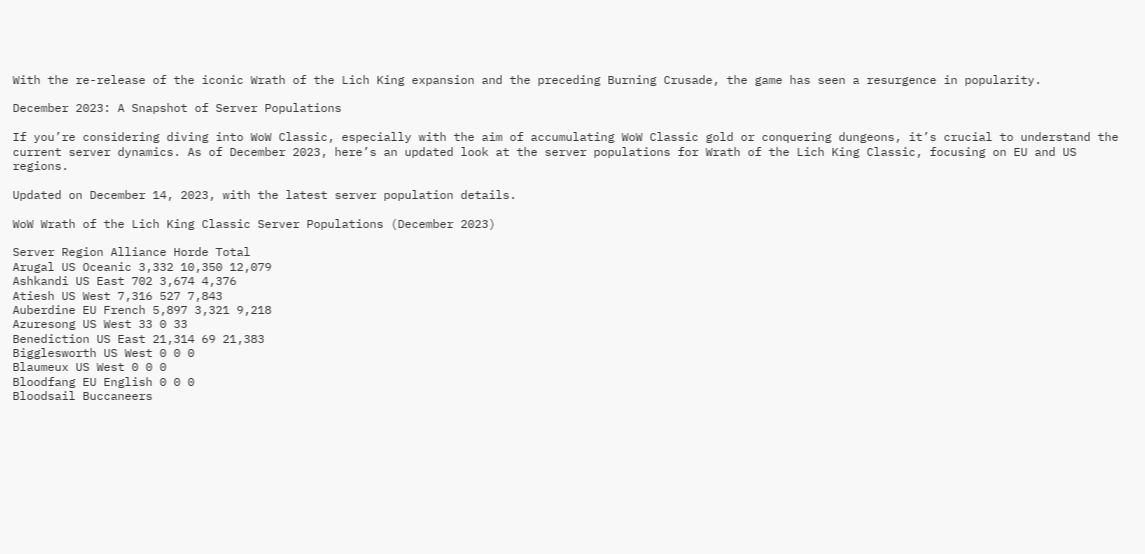With the re-release of the iconic Wrath of the Lich King expansion and the preceding Burning Crusade, the game has seen a resurgence in popularity.

December 2023: A Snapshot of Server Populations

If you’re considering diving into WoW Classic, especially with the aim of accumulating WoW Classic gold or conquering dungeons, it’s crucial to understand the current server dynamics. As of December 2023, here’s an updated look at the server populations for Wrath of the Lich King Classic, focusing on EU and US regions.

Updated on December 14, 2023, with the latest server population details.

WoW Wrath of the Lich King Classic Server Populations (December 2023)

Server Region Alliance Horde Total
Arugal US Oceanic 3,332 10,350 12,079
Ashkandi US East 702 3,674 4,376
Atiesh US West 7,316 527 7,843
Auberdine EU French 5,897 3,321 9,218
Azuresong US West 33 0 33
Benediction US East 21,314 69 21,383
Bigglesworth US West 0 0 0
Blaumeux US West 0 0 0
Bloodfang EU English 0 0 0
Bloodsail Buccaneers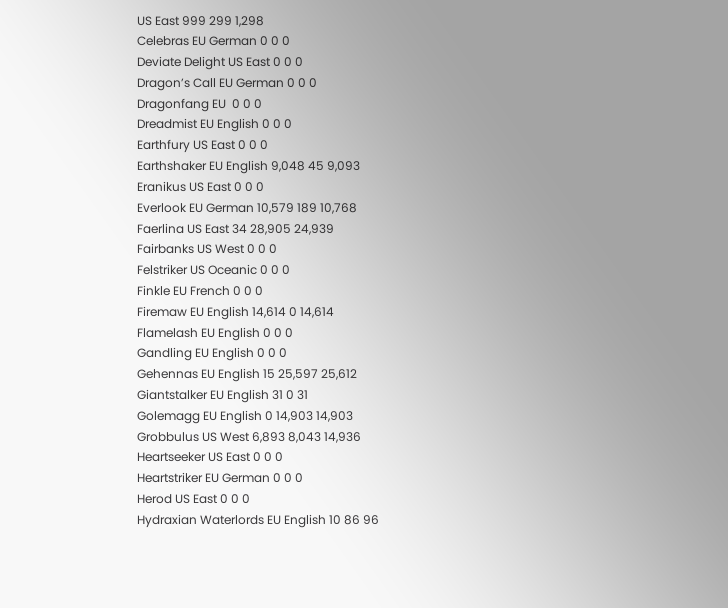US East 999 299 1,298
Celebras EU German 0 0 0
Deviate Delight US East 0 0 0
Dragon’s Call EU German 0 0 0
Dragonfang EU  0 0 0
Dreadmist EU English 0 0 0
Earthfury US East 0 0 0
Earthshaker EU English 9,048 45 9,093
Eranikus US East 0 0 0
Everlook EU German 10,579 189 10,768
Faerlina US East 34 28,905 24,939
Fairbanks US West 0 0 0
Felstriker US Oceanic 0 0 0
Finkle EU French 0 0 0
Firemaw EU English 14,614 0 14,614
Flamelash EU English 0 0 0
Gandling EU English 0 0 0
Gehennas EU English 15 25,597 25,612
Giantstalker EU English 31 0 31
Golemagg EU English 0 14,903 14,903
Grobbulus US West 6,893 8,043 14,936
Heartseeker US East 0 0 0
Heartstriker EU German 0 0 0
Herod US East 0 0 0
Hydraxian Waterlords EU English 10 86 96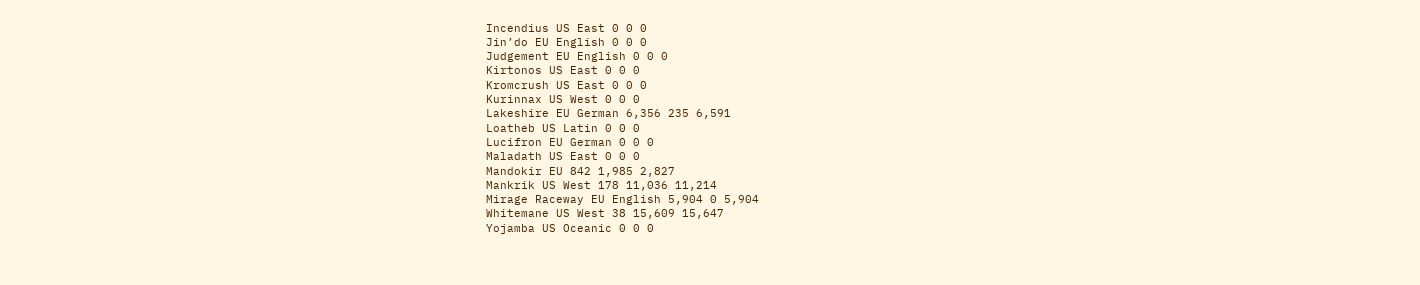Incendius US East 0 0 0
Jin’do EU English 0 0 0
Judgement EU English 0 0 0
Kirtonos US East 0 0 0
Kromcrush US East 0 0 0
Kurinnax US West 0 0 0
Lakeshire EU German 6,356 235 6,591
Loatheb US Latin 0 0 0
Lucifron EU German 0 0 0
Maladath US East 0 0 0
Mandokir EU 842 1,985 2,827
Mankrik US West 178 11,036 11,214
Mirage Raceway EU English 5,904 0 5,904
Whitemane US West 38 15,609 15,647
Yojamba US Oceanic 0 0 0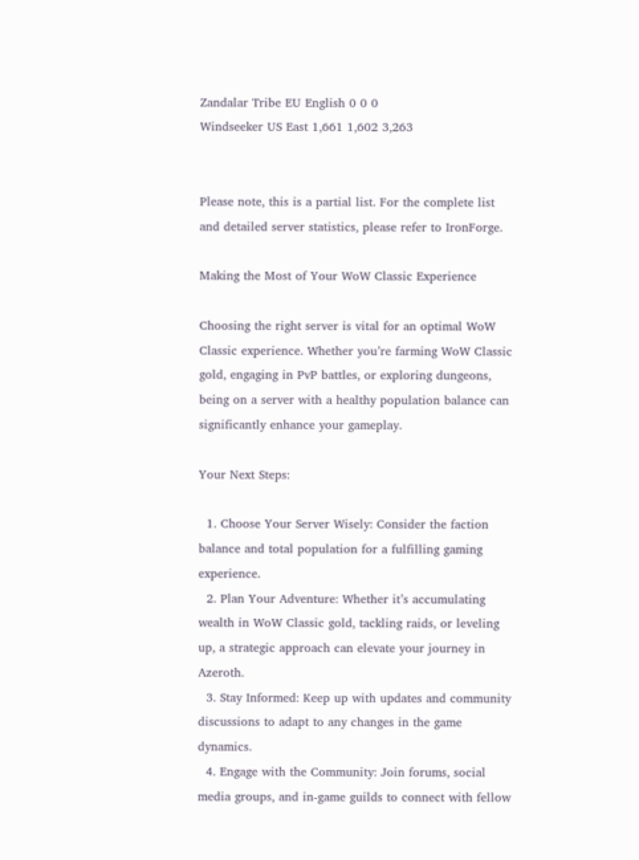Zandalar Tribe EU English 0 0 0
Windseeker US East 1,661 1,602 3,263


Please note, this is a partial list. For the complete list and detailed server statistics, please refer to IronForge.

Making the Most of Your WoW Classic Experience

Choosing the right server is vital for an optimal WoW Classic experience. Whether you’re farming WoW Classic gold, engaging in PvP battles, or exploring dungeons, being on a server with a healthy population balance can significantly enhance your gameplay.

Your Next Steps:

  1. Choose Your Server Wisely: Consider the faction balance and total population for a fulfilling gaming experience.
  2. Plan Your Adventure: Whether it’s accumulating wealth in WoW Classic gold, tackling raids, or leveling up, a strategic approach can elevate your journey in Azeroth.
  3. Stay Informed: Keep up with updates and community discussions to adapt to any changes in the game dynamics.
  4. Engage with the Community: Join forums, social media groups, and in-game guilds to connect with fellow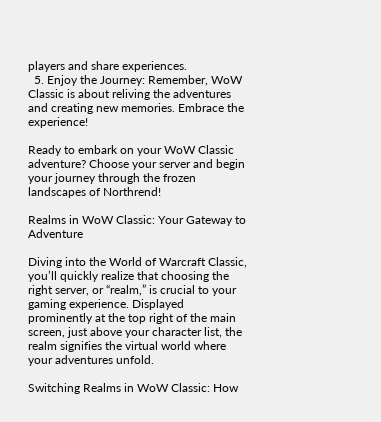players and share experiences.
  5. Enjoy the Journey: Remember, WoW Classic is about reliving the adventures and creating new memories. Embrace the experience!

Ready to embark on your WoW Classic adventure? Choose your server and begin your journey through the frozen landscapes of Northrend!

Realms in WoW Classic: Your Gateway to Adventure

Diving into the World of Warcraft Classic, you’ll quickly realize that choosing the right server, or “realm,” is crucial to your gaming experience. Displayed prominently at the top right of the main screen, just above your character list, the realm signifies the virtual world where your adventures unfold.

Switching Realms in WoW Classic: How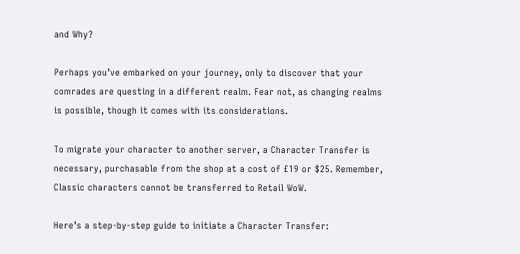and Why?

Perhaps you’ve embarked on your journey, only to discover that your comrades are questing in a different realm. Fear not, as changing realms is possible, though it comes with its considerations.

To migrate your character to another server, a Character Transfer is necessary, purchasable from the shop at a cost of £19 or $25. Remember, Classic characters cannot be transferred to Retail WoW.

Here’s a step-by-step guide to initiate a Character Transfer: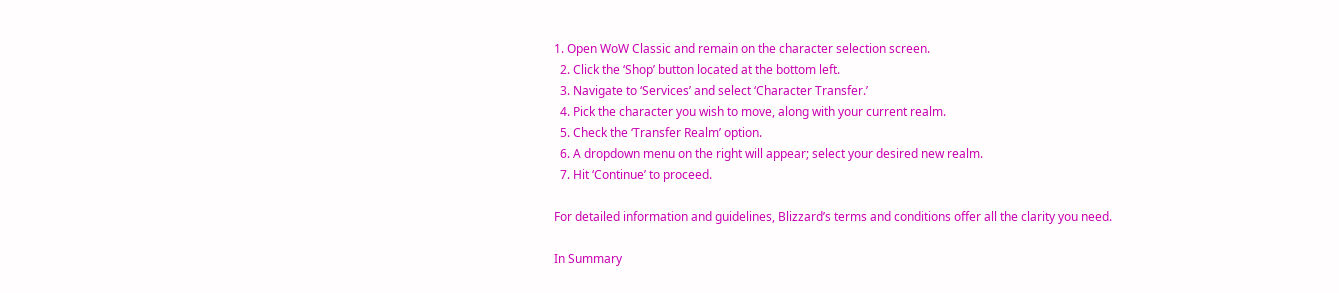1. Open WoW Classic and remain on the character selection screen.
  2. Click the ‘Shop’ button located at the bottom left.
  3. Navigate to ‘Services’ and select ‘Character Transfer.’
  4. Pick the character you wish to move, along with your current realm.
  5. Check the ‘Transfer Realm’ option.
  6. A dropdown menu on the right will appear; select your desired new realm.
  7. Hit ‘Continue’ to proceed.

For detailed information and guidelines, Blizzard’s terms and conditions offer all the clarity you need.

In Summary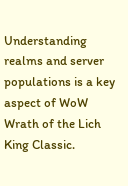Understanding realms and server populations is a key aspect of WoW Wrath of the Lich King Classic.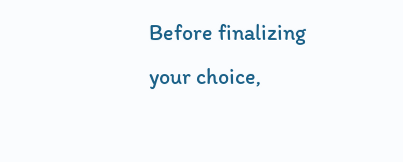Before finalizing your choice,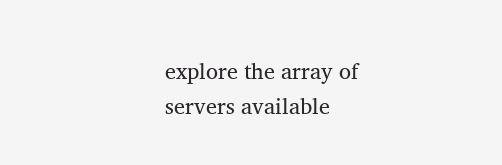explore the array of servers available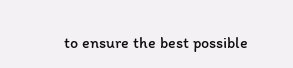to ensure the best possible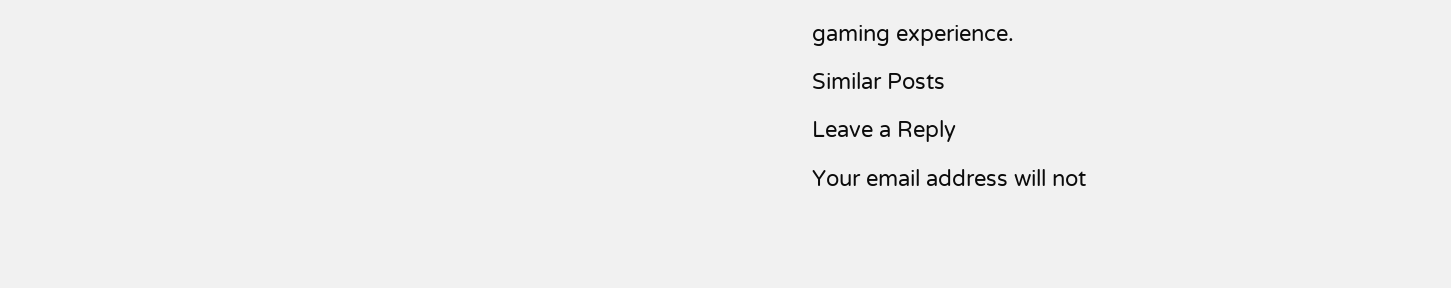gaming experience.

Similar Posts

Leave a Reply

Your email address will not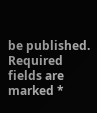be published. Required fields are marked *